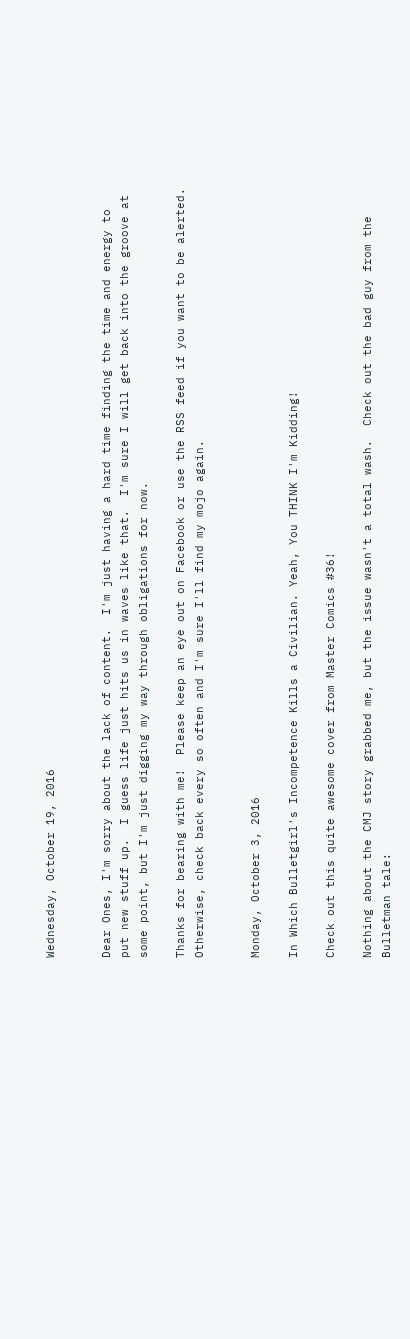Wednesday, October 19, 2016


Dear Ones, I'm sorry about the lack of content.  I'm just having a hard time finding the time and energy to put new stuff up.  I guess life just hits us in waves like that.  I'm sure I will get back into the groove at some point, but I'm just digging my way through obligations for now.

Thanks for bearing with me!  Please keep an eye out on Facebook or use the RSS feed if you want to be alerted.  Otherwise, check back every so often and I'm sure I'll find my mojo again.


Monday, October 3, 2016

In Which Bulletgirl's Incompetence Kills a Civilian. Yeah, You THINK I'm Kidding!

Check out this quite awesome cover from Master Comics #36!

Nothing about the CMJ story grabbed me, but the issue wasn't a total wash.  Check out the bad guy from the Bulletman tale: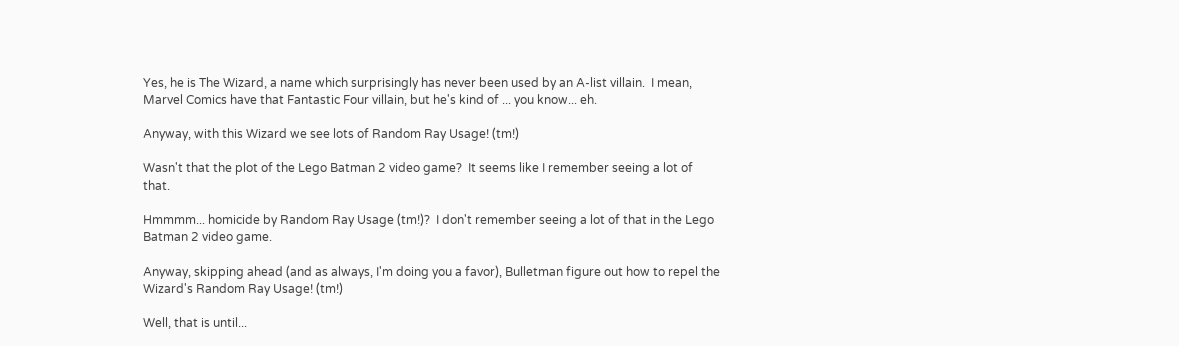Yes, he is The Wizard, a name which surprisingly has never been used by an A-list villain.  I mean, Marvel Comics have that Fantastic Four villain, but he's kind of ... you know... eh.

Anyway, with this Wizard we see lots of Random Ray Usage! (tm!)

Wasn't that the plot of the Lego Batman 2 video game?  It seems like I remember seeing a lot of that.

Hmmmm... homicide by Random Ray Usage (tm!)?  I don't remember seeing a lot of that in the Lego Batman 2 video game.

Anyway, skipping ahead (and as always, I'm doing you a favor), Bulletman figure out how to repel the Wizard's Random Ray Usage! (tm!)

Well, that is until...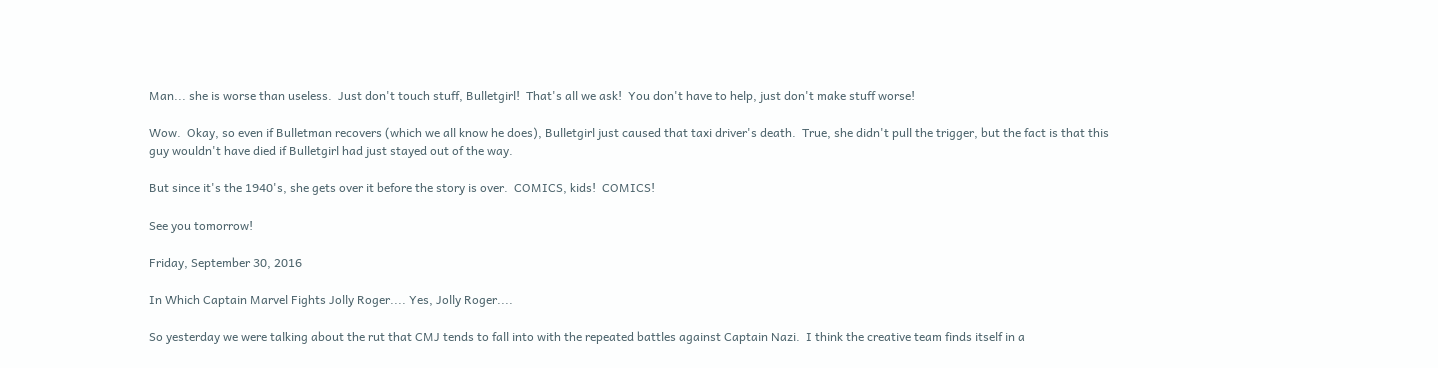Man... she is worse than useless.  Just don't touch stuff, Bulletgirl!  That's all we ask!  You don't have to help, just don't make stuff worse!

Wow.  Okay, so even if Bulletman recovers (which we all know he does), Bulletgirl just caused that taxi driver's death.  True, she didn't pull the trigger, but the fact is that this guy wouldn't have died if Bulletgirl had just stayed out of the way.

But since it's the 1940's, she gets over it before the story is over.  COMICS, kids!  COMICS!

See you tomorrow!

Friday, September 30, 2016

In Which Captain Marvel Fights Jolly Roger.... Yes, Jolly Roger....

So yesterday we were talking about the rut that CMJ tends to fall into with the repeated battles against Captain Nazi.  I think the creative team finds itself in a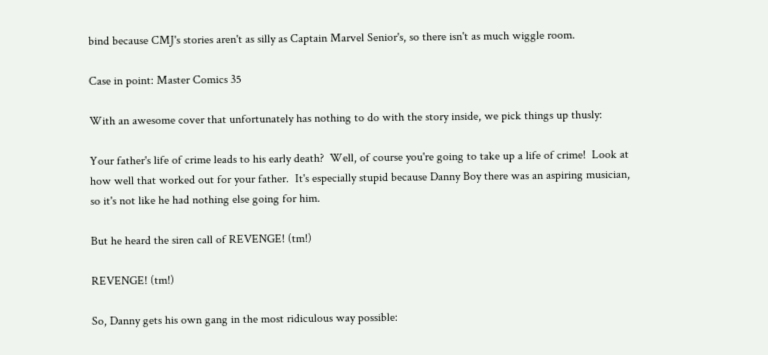bind because CMJ's stories aren't as silly as Captain Marvel Senior's, so there isn't as much wiggle room.

Case in point: Master Comics 35

With an awesome cover that unfortunately has nothing to do with the story inside, we pick things up thusly:

Your father's life of crime leads to his early death?  Well, of course you're going to take up a life of crime!  Look at how well that worked out for your father.  It's especially stupid because Danny Boy there was an aspiring musician, so it's not like he had nothing else going for him.

But he heard the siren call of REVENGE! (tm!)

REVENGE! (tm!)

So, Danny gets his own gang in the most ridiculous way possible: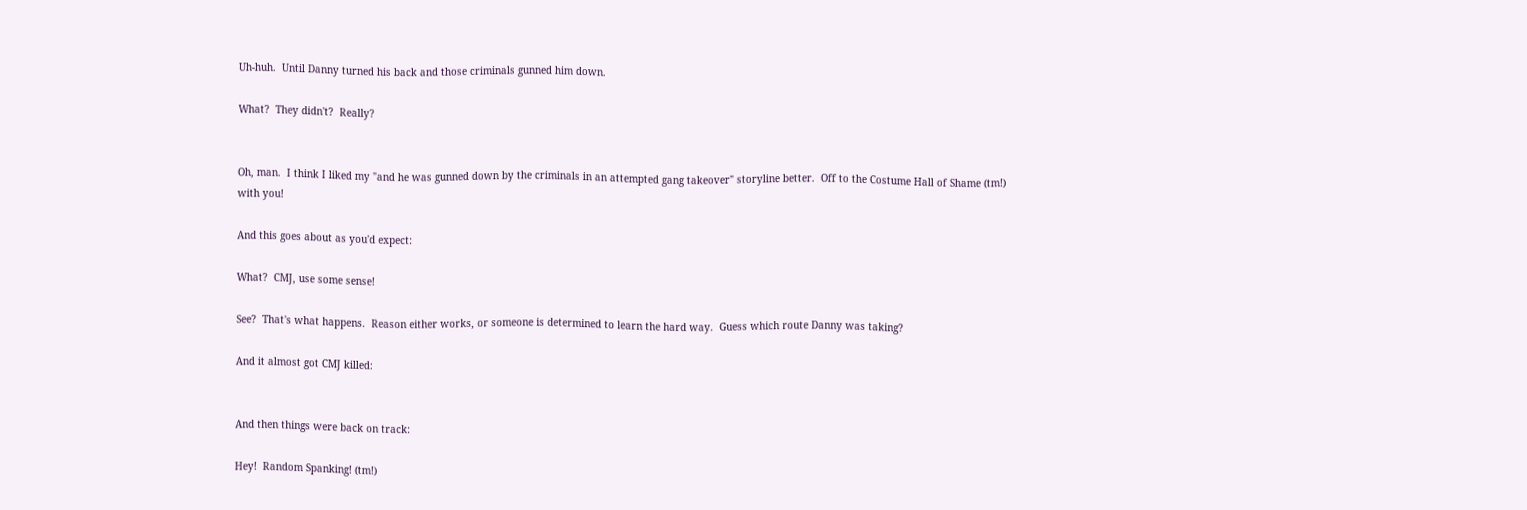Uh-huh.  Until Danny turned his back and those criminals gunned him down.

What?  They didn't?  Really?


Oh, man.  I think I liked my "and he was gunned down by the criminals in an attempted gang takeover" storyline better.  Off to the Costume Hall of Shame (tm!) with you!

And this goes about as you'd expect:

What?  CMJ, use some sense!

See?  That's what happens.  Reason either works, or someone is determined to learn the hard way.  Guess which route Danny was taking?

And it almost got CMJ killed:


And then things were back on track:

Hey!  Random Spanking! (tm!)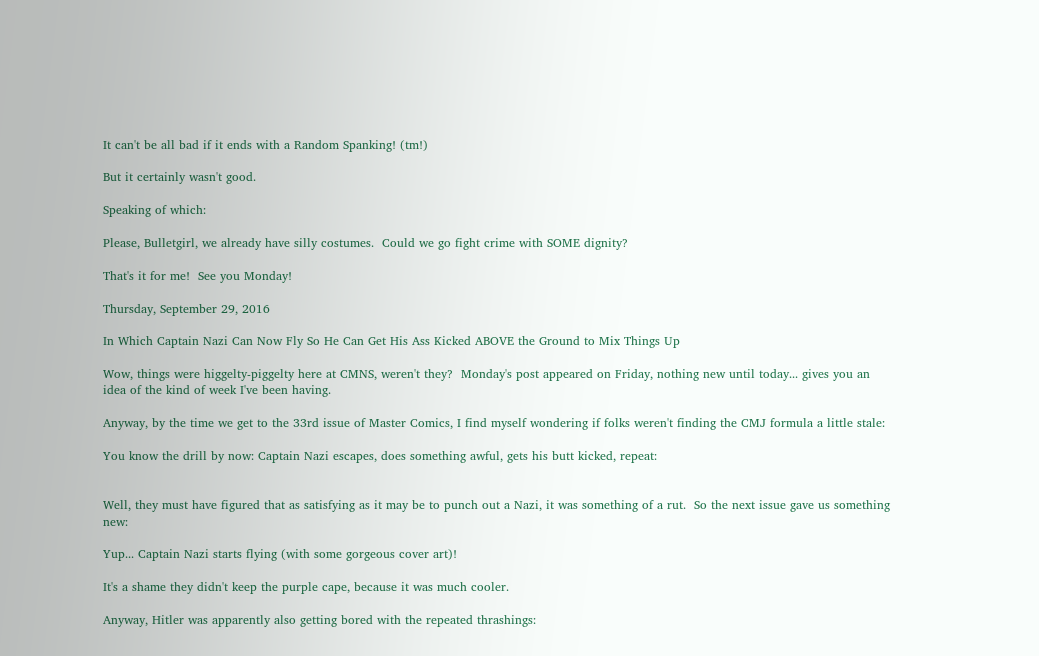It can't be all bad if it ends with a Random Spanking! (tm!)

But it certainly wasn't good.

Speaking of which:

Please, Bulletgirl, we already have silly costumes.  Could we go fight crime with SOME dignity?

That's it for me!  See you Monday!

Thursday, September 29, 2016

In Which Captain Nazi Can Now Fly So He Can Get His Ass Kicked ABOVE the Ground to Mix Things Up

Wow, things were higgelty-piggelty here at CMNS, weren't they?  Monday's post appeared on Friday, nothing new until today... gives you an idea of the kind of week I've been having.

Anyway, by the time we get to the 33rd issue of Master Comics, I find myself wondering if folks weren't finding the CMJ formula a little stale:

You know the drill by now: Captain Nazi escapes, does something awful, gets his butt kicked, repeat:


Well, they must have figured that as satisfying as it may be to punch out a Nazi, it was something of a rut.  So the next issue gave us something new:

Yup... Captain Nazi starts flying (with some gorgeous cover art)!

It's a shame they didn't keep the purple cape, because it was much cooler.

Anyway, Hitler was apparently also getting bored with the repeated thrashings: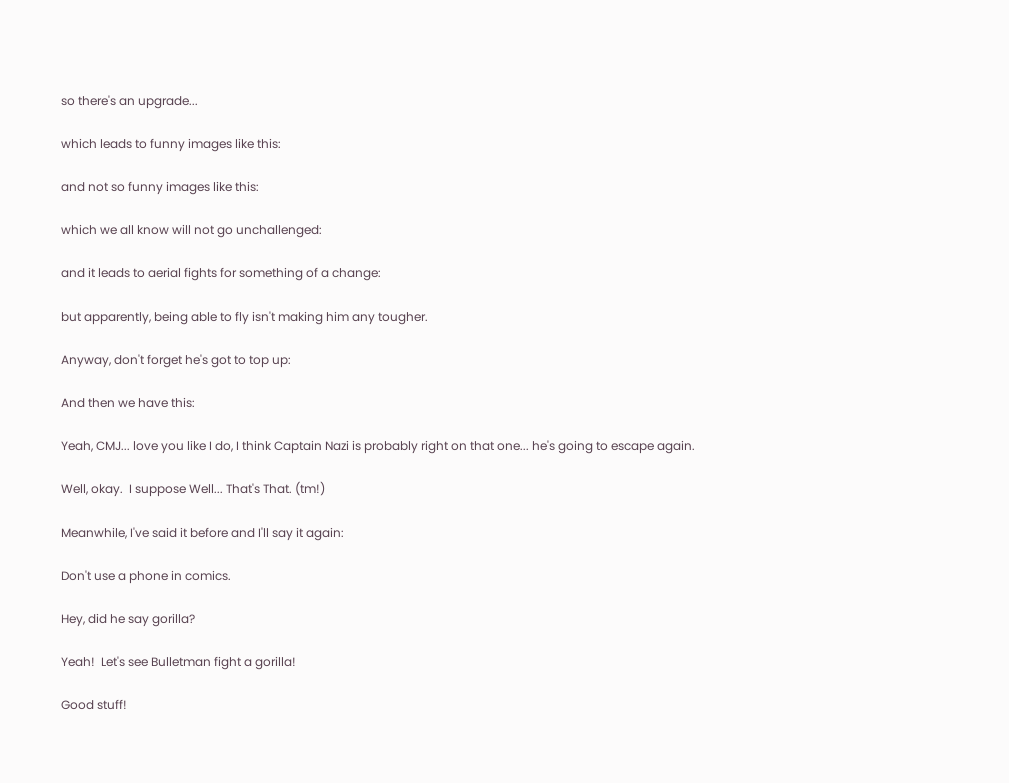so there's an upgrade...

which leads to funny images like this:

and not so funny images like this:

which we all know will not go unchallenged:

and it leads to aerial fights for something of a change:

but apparently, being able to fly isn't making him any tougher.

Anyway, don't forget he's got to top up:

And then we have this:

Yeah, CMJ... love you like I do, I think Captain Nazi is probably right on that one... he's going to escape again.

Well, okay.  I suppose Well... That's That. (tm!)

Meanwhile, I've said it before and I'll say it again:

Don't use a phone in comics.

Hey, did he say gorilla?

Yeah!  Let's see Bulletman fight a gorilla!

Good stuff!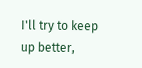I'll try to keep up better,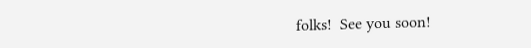folks!  See you soon!